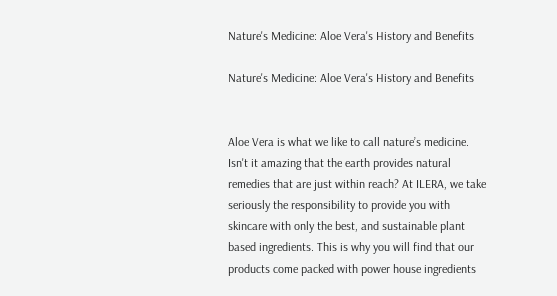Nature's Medicine: Aloe Vera's History and Benefits

Nature's Medicine: Aloe Vera's History and Benefits


Aloe Vera is what we like to call nature’s medicine. Isn't it amazing that the earth provides natural remedies that are just within reach? At ILERA, we take seriously the responsibility to provide you with skincare with only the best, and sustainable plant based ingredients. This is why you will find that our products come packed with power house ingredients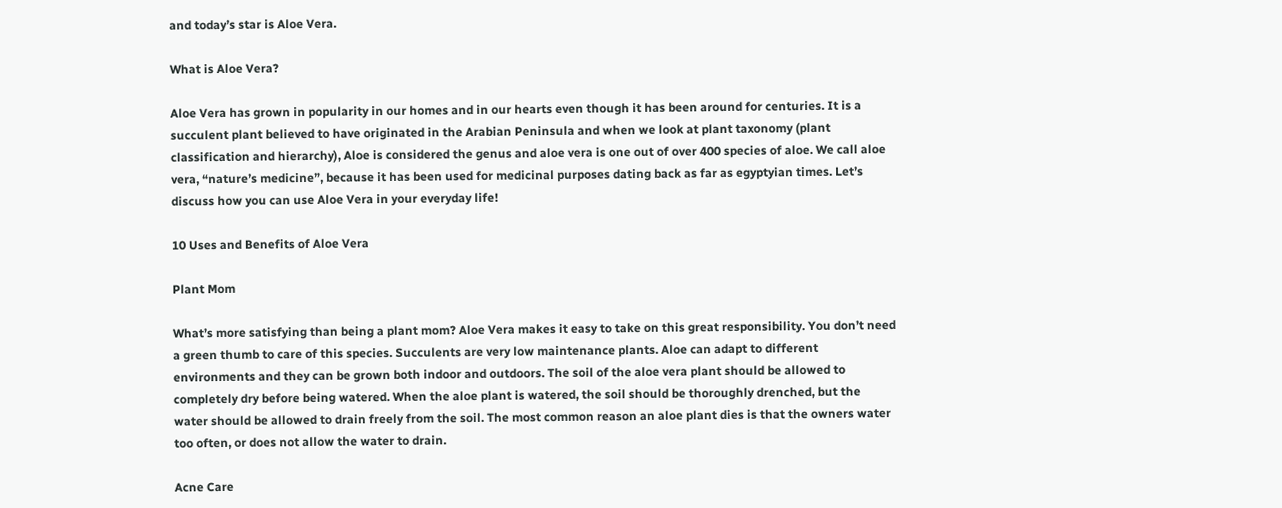and today’s star is Aloe Vera.

What is Aloe Vera?

Aloe Vera has grown in popularity in our homes and in our hearts even though it has been around for centuries. It is a succulent plant believed to have originated in the Arabian Peninsula and when we look at plant taxonomy (plant classification and hierarchy), Aloe is considered the genus and aloe vera is one out of over 400 species of aloe. We call aloe vera, “nature’s medicine”, because it has been used for medicinal purposes dating back as far as egyptyian times. Let’s discuss how you can use Aloe Vera in your everyday life!

10 Uses and Benefits of Aloe Vera

Plant Mom

What’s more satisfying than being a plant mom? Aloe Vera makes it easy to take on this great responsibility. You don’t need a green thumb to care of this species. Succulents are very low maintenance plants. Aloe can adapt to different environments and they can be grown both indoor and outdoors. The soil of the aloe vera plant should be allowed to completely dry before being watered. When the aloe plant is watered, the soil should be thoroughly drenched, but the water should be allowed to drain freely from the soil. The most common reason an aloe plant dies is that the owners water too often, or does not allow the water to drain.

Acne Care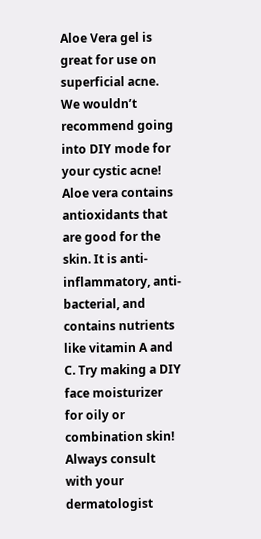Aloe Vera gel is great for use on superficial acne. We wouldn’t recommend going into DIY mode for your cystic acne! Aloe vera contains antioxidants that are good for the skin. It is anti-inflammatory, anti-bacterial, and contains nutrients like vitamin A and C. Try making a DIY face moisturizer for oily or combination skin! Always consult with your dermatologist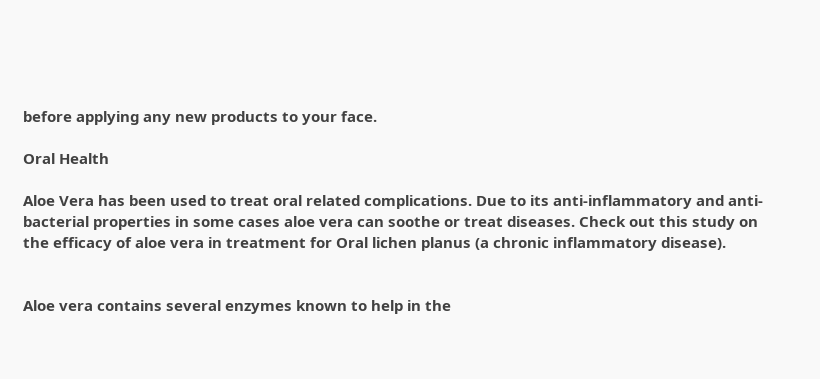before applying any new products to your face.

Oral Health

Aloe Vera has been used to treat oral related complications. Due to its anti-inflammatory and anti-bacterial properties in some cases aloe vera can soothe or treat diseases. Check out this study on the efficacy of aloe vera in treatment for Oral lichen planus (a chronic inflammatory disease).


Aloe vera contains several enzymes known to help in the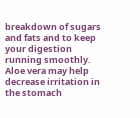breakdown of sugars and fats and to keep your digestion running smoothly. Aloe vera may help decrease irritation in the stomach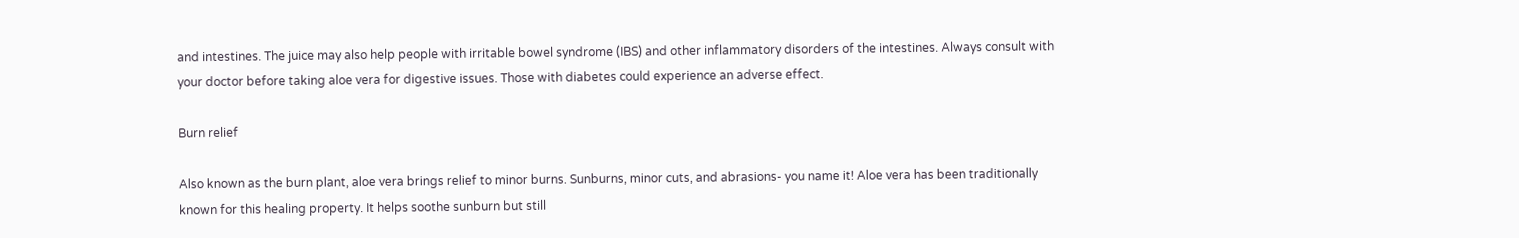and intestines. The juice may also help people with irritable bowel syndrome (IBS) and other inflammatory disorders of the intestines. Always consult with your doctor before taking aloe vera for digestive issues. Those with diabetes could experience an adverse effect.

Burn relief

Also known as the burn plant, aloe vera brings relief to minor burns. Sunburns, minor cuts, and abrasions- you name it! Aloe vera has been traditionally known for this healing property. It helps soothe sunburn but still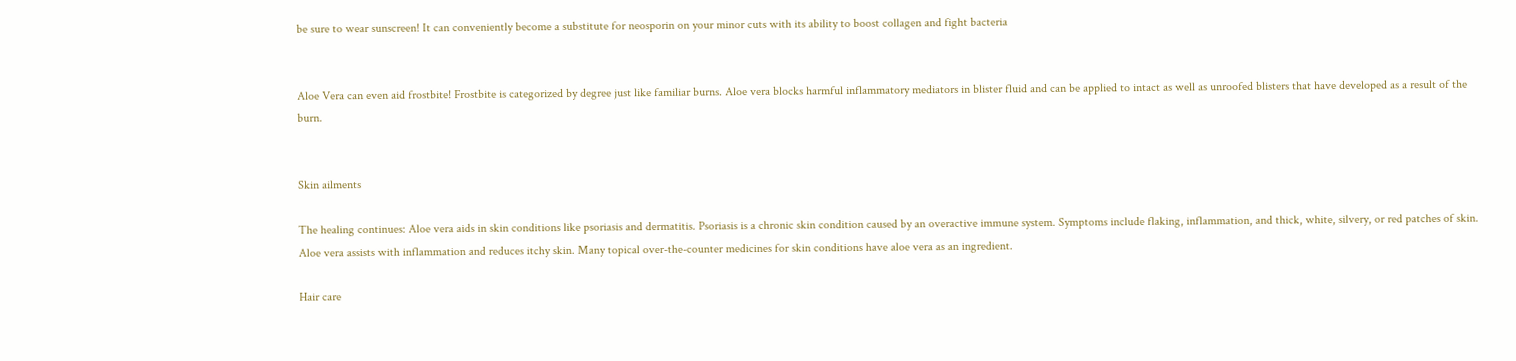be sure to wear sunscreen! It can conveniently become a substitute for neosporin on your minor cuts with its ability to boost collagen and fight bacteria


Aloe Vera can even aid frostbite! Frostbite is categorized by degree just like familiar burns. Aloe vera blocks harmful inflammatory mediators in blister fluid and can be applied to intact as well as unroofed blisters that have developed as a result of the burn.


Skin ailments

The healing continues: Aloe vera aids in skin conditions like psoriasis and dermatitis. Psoriasis is a chronic skin condition caused by an overactive immune system. Symptoms include flaking, inflammation, and thick, white, silvery, or red patches of skin. Aloe vera assists with inflammation and reduces itchy skin. Many topical over-the-counter medicines for skin conditions have aloe vera as an ingredient.

Hair care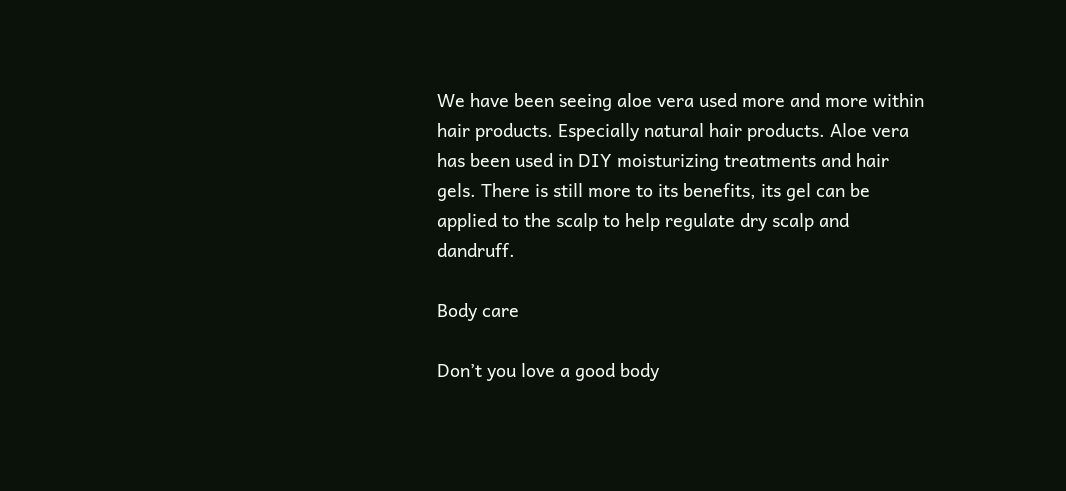We have been seeing aloe vera used more and more within hair products. Especially natural hair products. Aloe vera has been used in DIY moisturizing treatments and hair gels. There is still more to its benefits, its gel can be applied to the scalp to help regulate dry scalp and dandruff.

Body care

Don’t you love a good body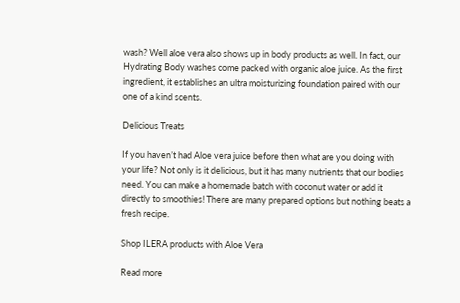wash? Well aloe vera also shows up in body products as well. In fact, our Hydrating Body washes come packed with organic aloe juice. As the first ingredient, it establishes an ultra moisturizing foundation paired with our one of a kind scents.

Delicious Treats

If you haven’t had Aloe vera juice before then what are you doing with your life? Not only is it delicious, but it has many nutrients that our bodies need. You can make a homemade batch with coconut water or add it directly to smoothies! There are many prepared options but nothing beats a fresh recipe.

Shop ILERA products with Aloe Vera

Read more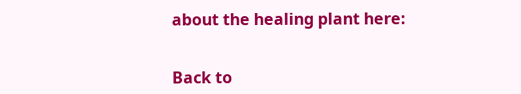about the healing plant here:


Back to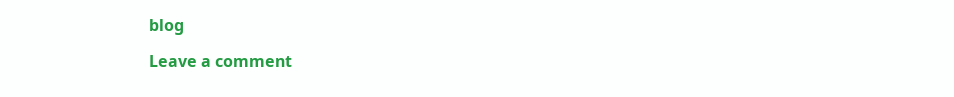blog

Leave a comment